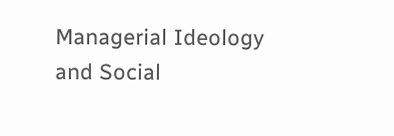Managerial Ideology and Social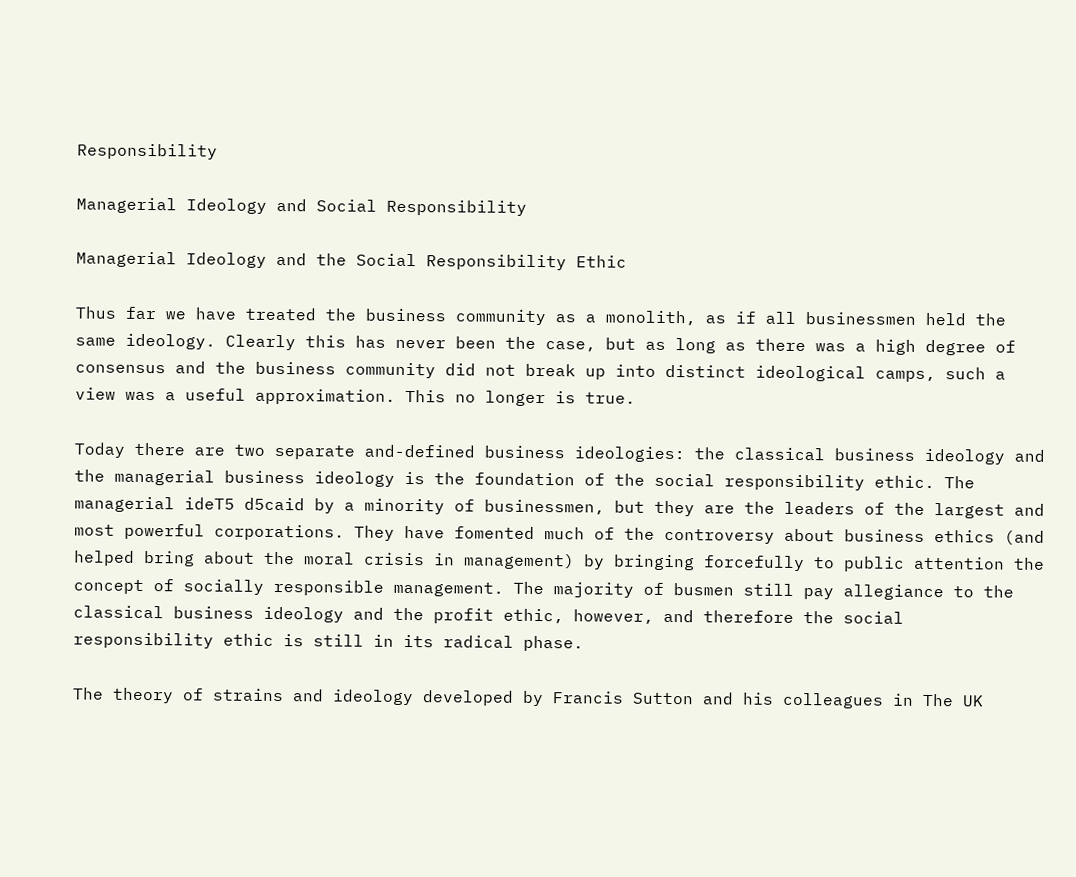Responsibility

Managerial Ideology and Social Responsibility

Managerial Ideology and the Social Responsibility Ethic

Thus far we have treated the business community as a monolith, as if all businessmen held the same ideology. Clearly this has never been the case, but as long as there was a high degree of consensus and the business community did not break up into distinct ideological camps, such a view was a useful approximation. This no longer is true.

Today there are two separate and-defined business ideologies: the classical business ideology and the managerial business ideology is the foundation of the social responsibility ethic. The managerial ideT5 d5caid by a minority of businessmen, but they are the leaders of the largest and most powerful corporations. They have fomented much of the controversy about business ethics (and helped bring about the moral crisis in management) by bringing forcefully to public attention the concept of socially responsible management. The majority of busmen still pay allegiance to the classical business ideology and the profit ethic, however, and therefore the social responsibility ethic is still in its radical phase.

The theory of strains and ideology developed by Francis Sutton and his colleagues in The UK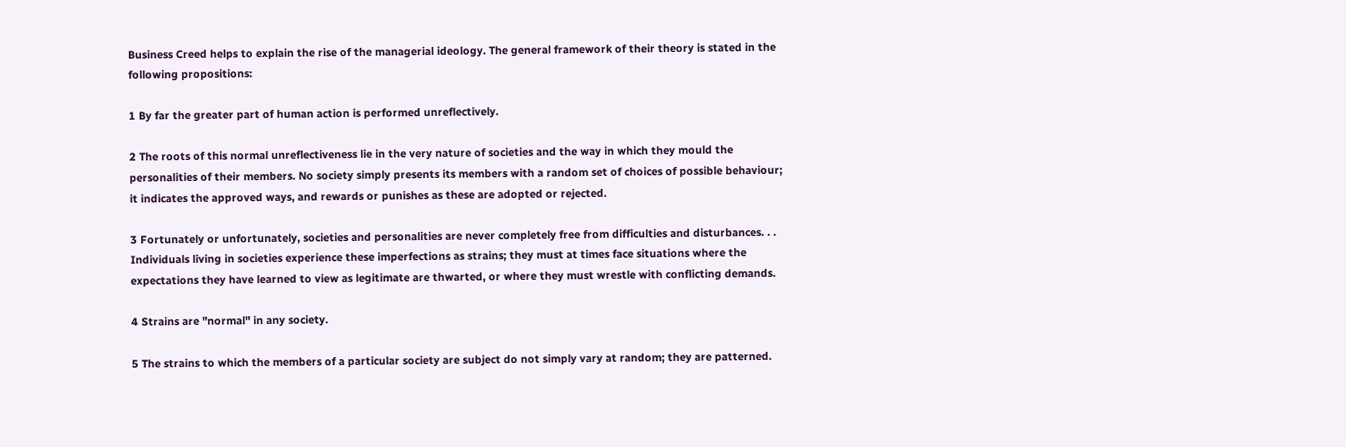Business Creed helps to explain the rise of the managerial ideology. The general framework of their theory is stated in the following propositions:

1 By far the greater part of human action is performed unreflectively.

2 The roots of this normal unreflectiveness lie in the very nature of societies and the way in which they mould the personalities of their members. No society simply presents its members with a random set of choices of possible behaviour; it indicates the approved ways, and rewards or punishes as these are adopted or rejected.

3 Fortunately or unfortunately, societies and personalities are never completely free from difficulties and disturbances. . . Individuals living in societies experience these imperfections as strains; they must at times face situations where the expectations they have learned to view as legitimate are thwarted, or where they must wrestle with conflicting demands.

4 Strains are "normal" in any society.

5 The strains to which the members of a particular society are subject do not simply vary at random; they are patterned.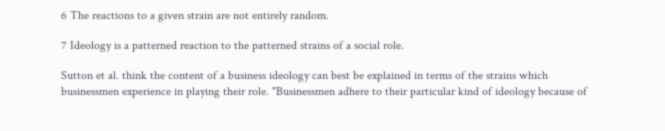6 The reactions to a given strain are not entirely random.

7 Ideology is a patterned reaction to the patterned strains of a social role.

Sutton et al. think the content of a business ideology can best be explained in terms of the strains which businessmen experience in playing their role. "Businessmen adhere to their particular kind of ideology because of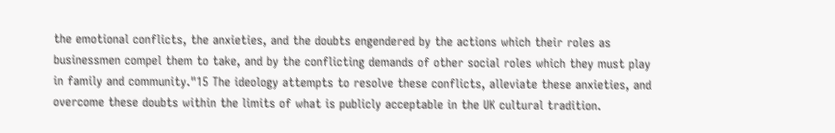the emotional conflicts, the anxieties, and the doubts engendered by the actions which their roles as businessmen compel them to take, and by the conflicting demands of other social roles which they must play in family and community."15 The ideology attempts to resolve these conflicts, alleviate these anxieties, and overcome these doubts within the limits of what is publicly acceptable in the UK cultural tradition.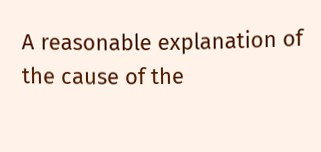A reasonable explanation of the cause of the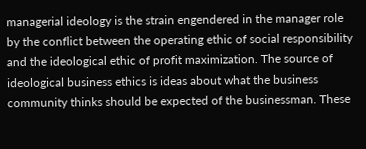managerial ideology is the strain engendered in the manager role by the conflict between the operating ethic of social responsibility and the ideological ethic of profit maximization. The source of ideological business ethics is ideas about what the business community thinks should be expected of the businessman. These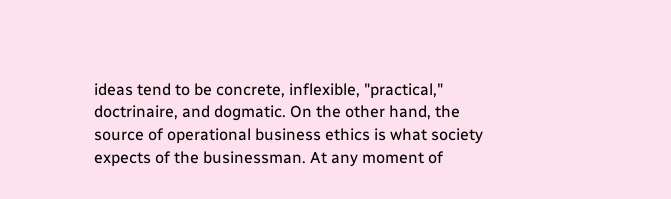ideas tend to be concrete, inflexible, "practical," doctrinaire, and dogmatic. On the other hand, the source of operational business ethics is what society expects of the businessman. At any moment of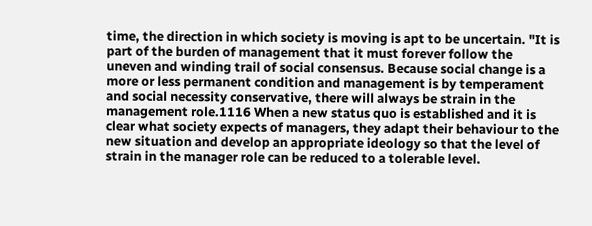time, the direction in which society is moving is apt to be uncertain. "It is part of the burden of management that it must forever follow the uneven and winding trail of social consensus. Because social change is a more or less permanent condition and management is by temperament and social necessity conservative, there will always be strain in the management role.1116 When a new status quo is established and it is clear what society expects of managers, they adapt their behaviour to the new situation and develop an appropriate ideology so that the level of strain in the manager role can be reduced to a tolerable level.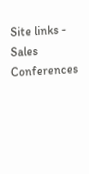Site links - Sales Conferences